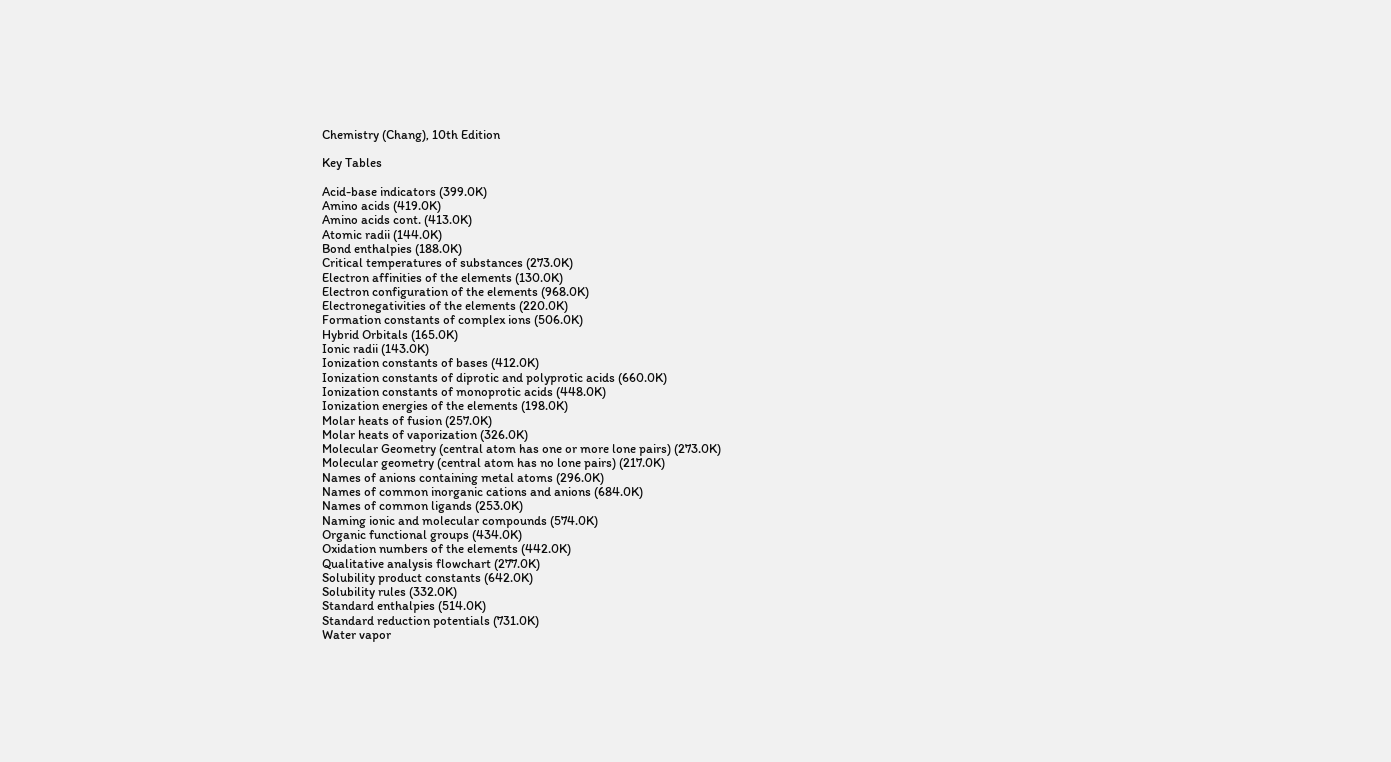Chemistry (Chang), 10th Edition

Key Tables

Acid-base indicators (399.0K)
Amino acids (419.0K)
Amino acids cont. (413.0K)
Atomic radii (144.0K)
Bond enthalpies (188.0K)
Critical temperatures of substances (273.0K)
Electron affinities of the elements (130.0K)
Electron configuration of the elements (968.0K)
Electronegativities of the elements (220.0K)
Formation constants of complex ions (506.0K)
Hybrid Orbitals (165.0K)
Ionic radii (143.0K)
Ionization constants of bases (412.0K)
Ionization constants of diprotic and polyprotic acids (660.0K)
Ionization constants of monoprotic acids (448.0K)
Ionization energies of the elements (198.0K)
Molar heats of fusion (257.0K)
Molar heats of vaporization (326.0K)
Molecular Geometry (central atom has one or more lone pairs) (273.0K)
Molecular geometry (central atom has no lone pairs) (217.0K)
Names of anions containing metal atoms (296.0K)
Names of common inorganic cations and anions (684.0K)
Names of common ligands (253.0K)
Naming ionic and molecular compounds (574.0K)
Organic functional groups (434.0K)
Oxidation numbers of the elements (442.0K)
Qualitative analysis flowchart (277.0K)
Solubility product constants (642.0K)
Solubility rules (332.0K)
Standard enthalpies (514.0K)
Standard reduction potentials (731.0K)
Water vapor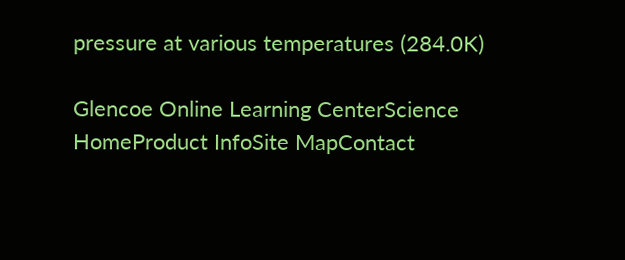pressure at various temperatures (284.0K)

Glencoe Online Learning CenterScience HomeProduct InfoSite MapContact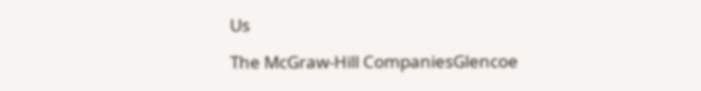Us

The McGraw-Hill CompaniesGlencoe